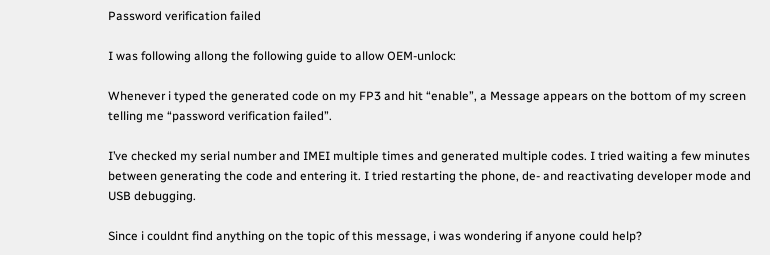Password verification failed

I was following allong the following guide to allow OEM-unlock:

Whenever i typed the generated code on my FP3 and hit “enable”, a Message appears on the bottom of my screen telling me “password verification failed”.

I’ve checked my serial number and IMEI multiple times and generated multiple codes. I tried waiting a few minutes between generating the code and entering it. I tried restarting the phone, de- and reactivating developer mode and USB debugging.

Since i couldnt find anything on the topic of this message, i was wondering if anyone could help?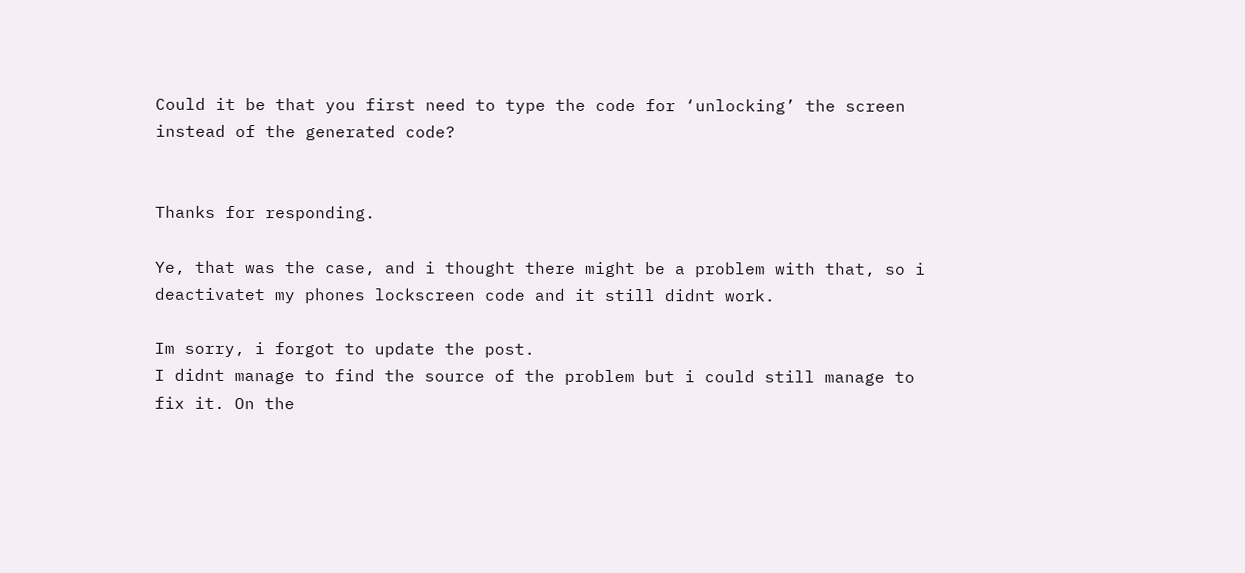Could it be that you first need to type the code for ‘unlocking’ the screen instead of the generated code?


Thanks for responding.

Ye, that was the case, and i thought there might be a problem with that, so i deactivatet my phones lockscreen code and it still didnt work.

Im sorry, i forgot to update the post.
I didnt manage to find the source of the problem but i could still manage to fix it. On the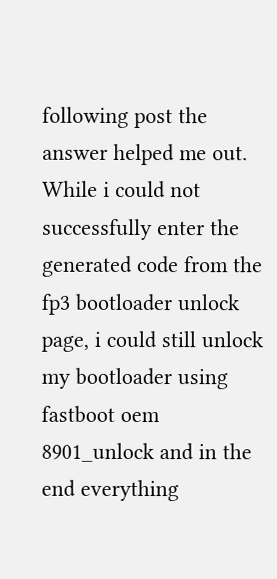following post the answer helped me out. While i could not successfully enter the generated code from the fp3 bootloader unlock page, i could still unlock my bootloader using
fastboot oem 8901_unlock and in the end everything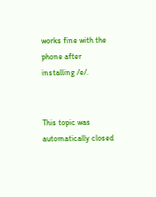works fine with the phone after installing /e/.


This topic was automatically closed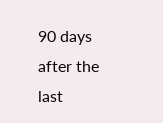90 days after the last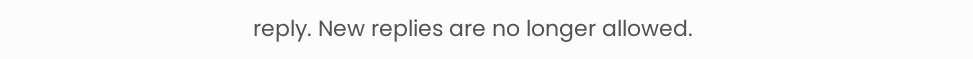reply. New replies are no longer allowed.